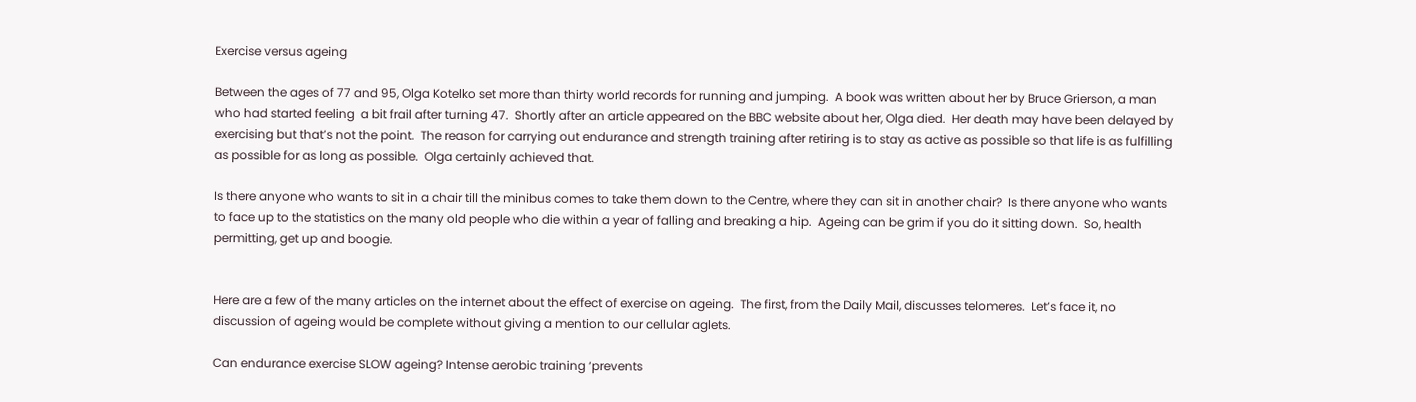Exercise versus ageing

Between the ages of 77 and 95, Olga Kotelko set more than thirty world records for running and jumping.  A book was written about her by Bruce Grierson, a man who had started feeling  a bit frail after turning 47.  Shortly after an article appeared on the BBC website about her, Olga died.  Her death may have been delayed by exercising but that’s not the point.  The reason for carrying out endurance and strength training after retiring is to stay as active as possible so that life is as fulfilling as possible for as long as possible.  Olga certainly achieved that.

Is there anyone who wants to sit in a chair till the minibus comes to take them down to the Centre, where they can sit in another chair?  Is there anyone who wants to face up to the statistics on the many old people who die within a year of falling and breaking a hip.  Ageing can be grim if you do it sitting down.  So, health permitting, get up and boogie.


Here are a few of the many articles on the internet about the effect of exercise on ageing.  The first, from the Daily Mail, discusses telomeres.  Let’s face it, no discussion of ageing would be complete without giving a mention to our cellular aglets.

Can endurance exercise SLOW ageing? Intense aerobic training ‘prevents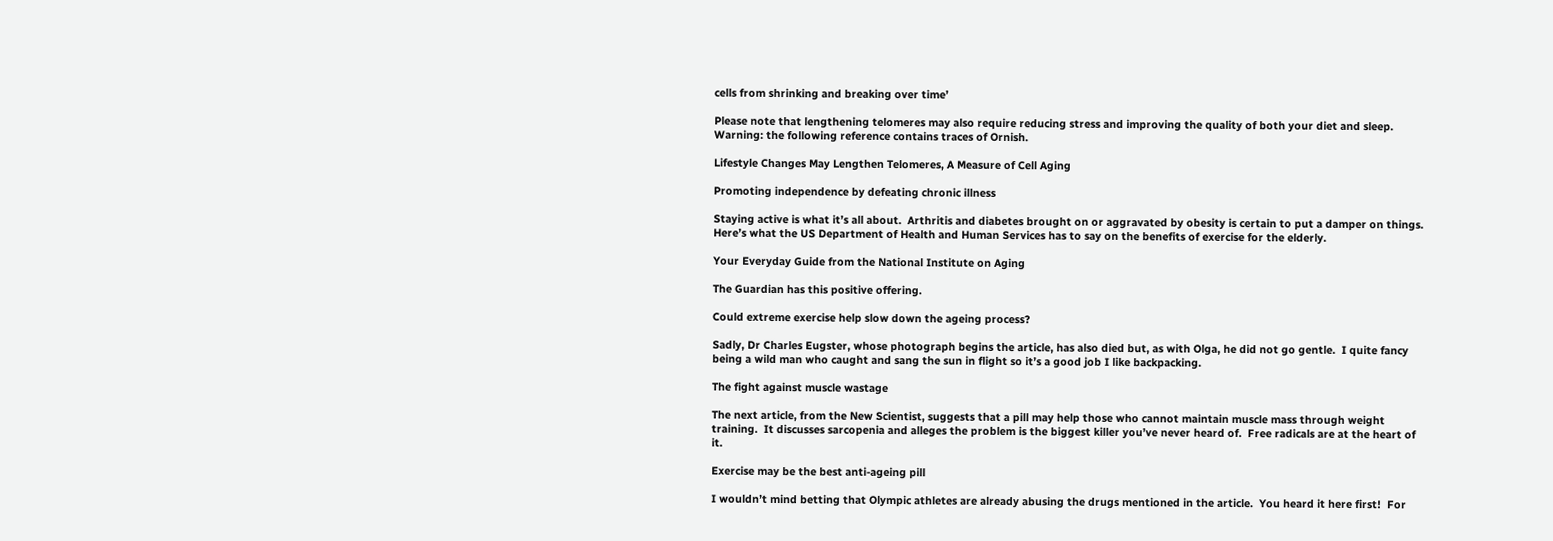cells from shrinking and breaking over time’

Please note that lengthening telomeres may also require reducing stress and improving the quality of both your diet and sleep.  Warning: the following reference contains traces of Ornish.

Lifestyle Changes May Lengthen Telomeres, A Measure of Cell Aging

Promoting independence by defeating chronic illness

Staying active is what it’s all about.  Arthritis and diabetes brought on or aggravated by obesity is certain to put a damper on things.  Here’s what the US Department of Health and Human Services has to say on the benefits of exercise for the elderly.

Your Everyday Guide from the National Institute on Aging

The Guardian has this positive offering.

Could extreme exercise help slow down the ageing process?

Sadly, Dr Charles Eugster, whose photograph begins the article, has also died but, as with Olga, he did not go gentle.  I quite fancy being a wild man who caught and sang the sun in flight so it’s a good job I like backpacking.

The fight against muscle wastage

The next article, from the New Scientist, suggests that a pill may help those who cannot maintain muscle mass through weight training.  It discusses sarcopenia and alleges the problem is the biggest killer you’ve never heard of.  Free radicals are at the heart of it.

Exercise may be the best anti-ageing pill

I wouldn’t mind betting that Olympic athletes are already abusing the drugs mentioned in the article.  You heard it here first!  For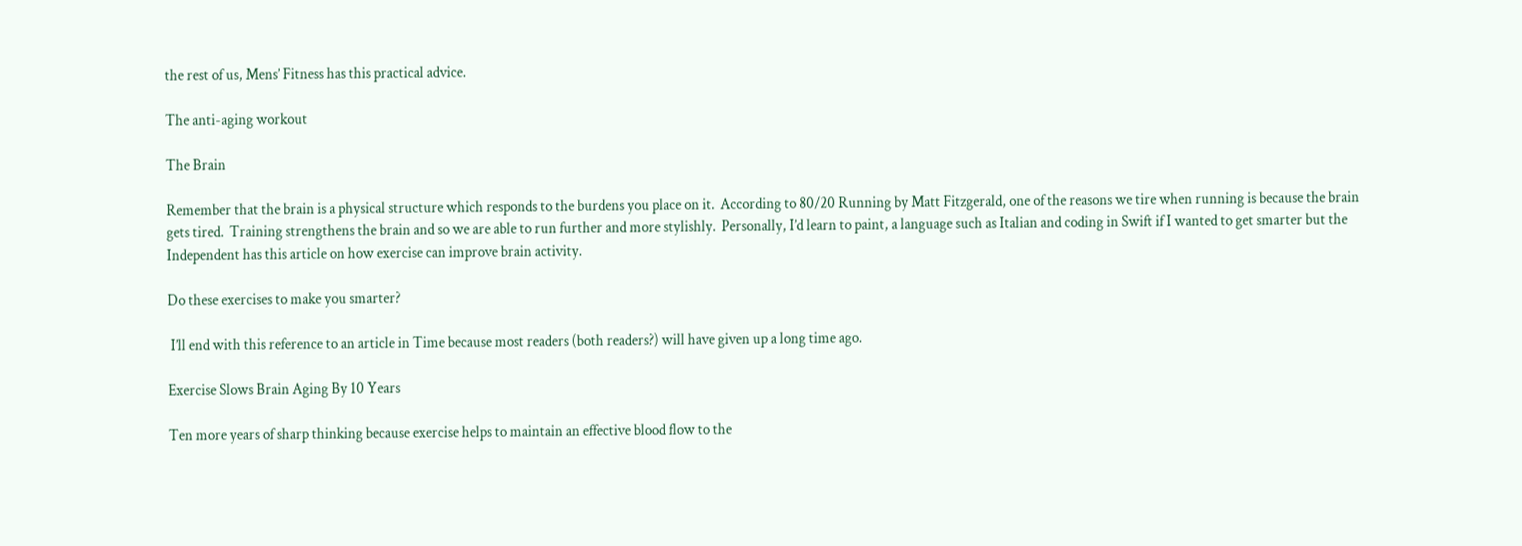the rest of us, Mens’ Fitness has this practical advice.

The anti-aging workout

The Brain

Remember that the brain is a physical structure which responds to the burdens you place on it.  According to 80/20 Running by Matt Fitzgerald, one of the reasons we tire when running is because the brain gets tired.  Training strengthens the brain and so we are able to run further and more stylishly.  Personally, I’d learn to paint, a language such as Italian and coding in Swift if I wanted to get smarter but the Independent has this article on how exercise can improve brain activity.

Do these exercises to make you smarter?

 I’ll end with this reference to an article in Time because most readers (both readers?) will have given up a long time ago.

Exercise Slows Brain Aging By 10 Years

Ten more years of sharp thinking because exercise helps to maintain an effective blood flow to the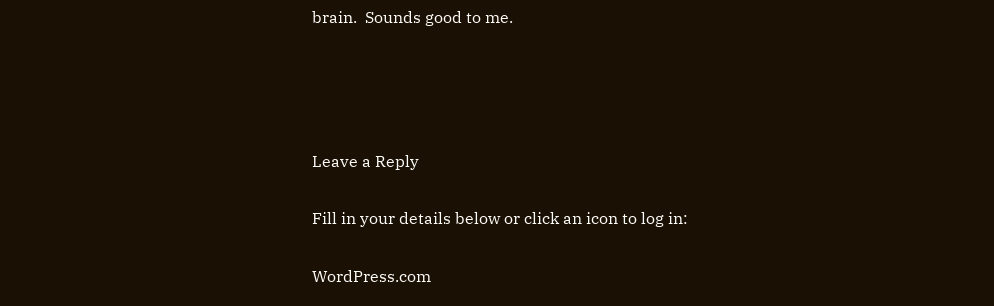brain.  Sounds good to me.




Leave a Reply

Fill in your details below or click an icon to log in:

WordPress.com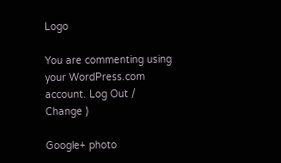Logo

You are commenting using your WordPress.com account. Log Out /  Change )

Google+ photo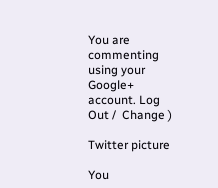You are commenting using your Google+ account. Log Out /  Change )

Twitter picture

You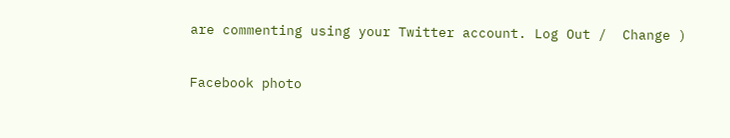are commenting using your Twitter account. Log Out /  Change )

Facebook photo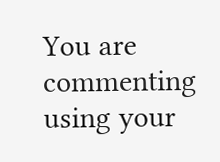You are commenting using your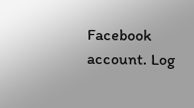Facebook account. Log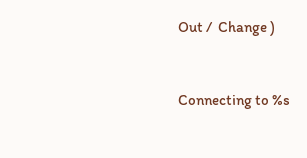Out /  Change )


Connecting to %s